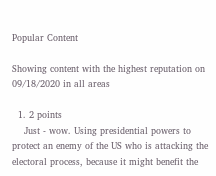Popular Content

Showing content with the highest reputation on 09/18/2020 in all areas

  1. 2 points
    Just - wow. Using presidential powers to protect an enemy of the US who is attacking the electoral process, because it might benefit the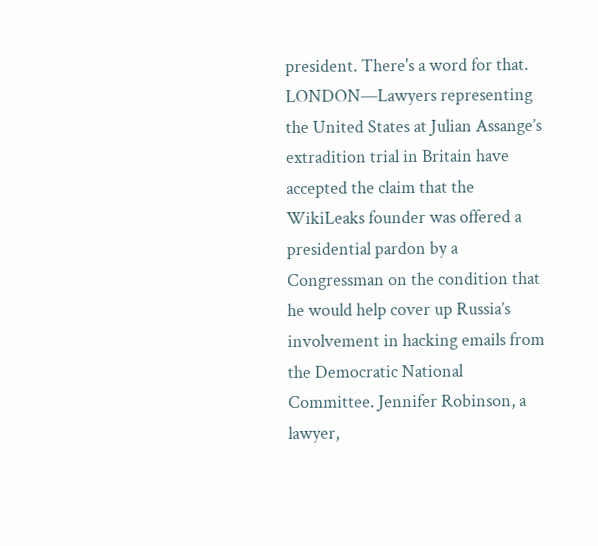president. There's a word for that. LONDON—Lawyers representing the United States at Julian Assange’s extradition trial in Britain have accepted the claim that the WikiLeaks founder was offered a presidential pardon by a Congressman on the condition that he would help cover up Russia’s involvement in hacking emails from the Democratic National Committee. Jennifer Robinson, a lawyer,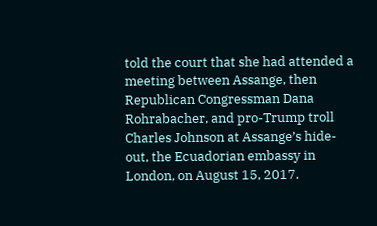told the court that she had attended a meeting between Assange, then Republican Congressman Dana Rohrabacher, and pro-Trump troll Charles Johnson at Assange’s hide-out, the Ecuadorian embassy in London, on August 15, 2017.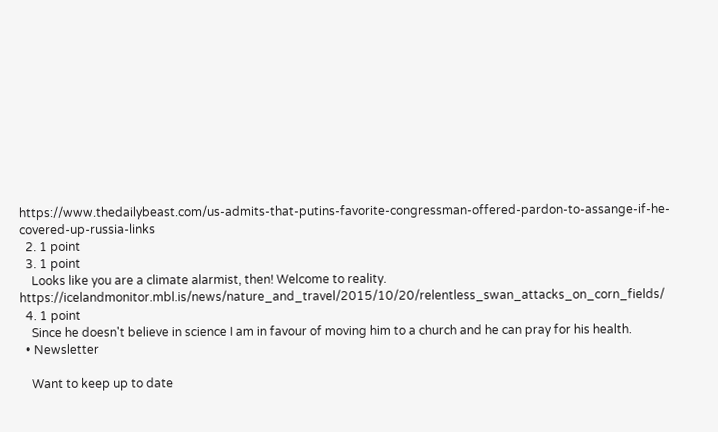https://www.thedailybeast.com/us-admits-that-putins-favorite-congressman-offered-pardon-to-assange-if-he-covered-up-russia-links
  2. 1 point
  3. 1 point
    Looks like you are a climate alarmist, then! Welcome to reality. https://icelandmonitor.mbl.is/news/nature_and_travel/2015/10/20/relentless_swan_attacks_on_corn_fields/
  4. 1 point
    Since he doesn't believe in science I am in favour of moving him to a church and he can pray for his health.
  • Newsletter

    Want to keep up to date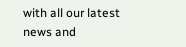with all our latest news and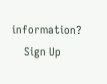information?
    Sign Up